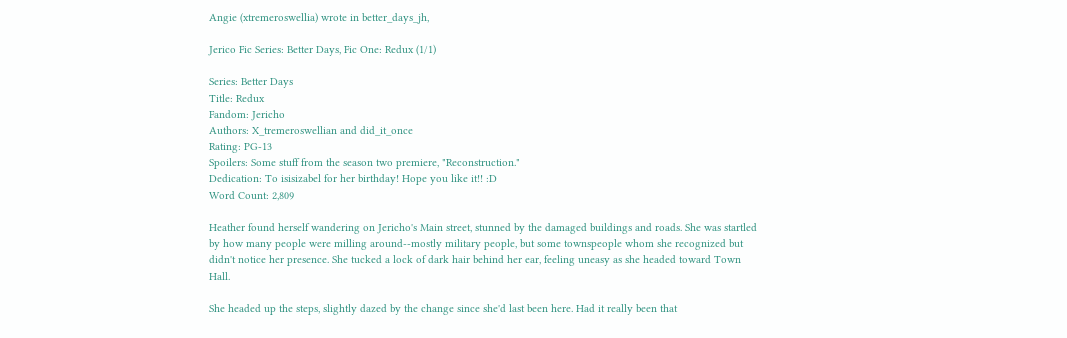Angie (xtremeroswellia) wrote in better_days_jh,

Jerico Fic Series: Better Days, Fic One: Redux (1/1)

Series: Better Days
Title: Redux
Fandom: Jericho
Authors: X_tremeroswellian and did_it_once
Rating: PG-13
Spoilers: Some stuff from the season two premiere, "Reconstruction."
Dedication: To isisizabel for her birthday! Hope you like it!! :D
Word Count: 2,809

Heather found herself wandering on Jericho's Main street, stunned by the damaged buildings and roads. She was startled by how many people were milling around--mostly military people, but some townspeople whom she recognized but didn't notice her presence. She tucked a lock of dark hair behind her ear, feeling uneasy as she headed toward Town Hall.

She headed up the steps, slightly dazed by the change since she'd last been here. Had it really been that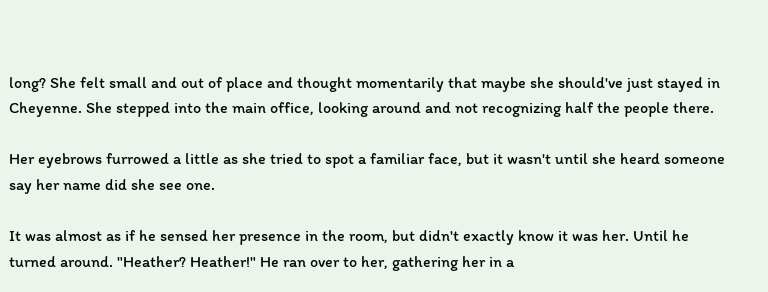long? She felt small and out of place and thought momentarily that maybe she should've just stayed in Cheyenne. She stepped into the main office, looking around and not recognizing half the people there.

Her eyebrows furrowed a little as she tried to spot a familiar face, but it wasn't until she heard someone say her name did she see one.

It was almost as if he sensed her presence in the room, but didn't exactly know it was her. Until he turned around. "Heather? Heather!" He ran over to her, gathering her in a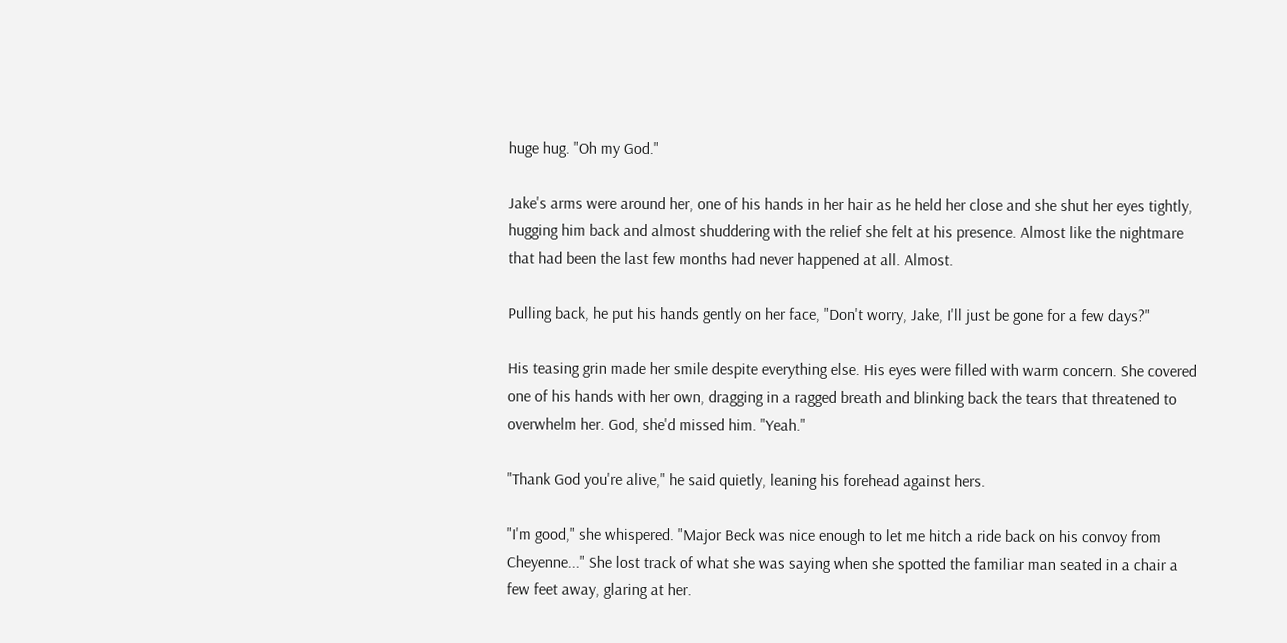huge hug. "Oh my God."

Jake's arms were around her, one of his hands in her hair as he held her close and she shut her eyes tightly, hugging him back and almost shuddering with the relief she felt at his presence. Almost like the nightmare that had been the last few months had never happened at all. Almost.

Pulling back, he put his hands gently on her face, "Don't worry, Jake, I'll just be gone for a few days?"

His teasing grin made her smile despite everything else. His eyes were filled with warm concern. She covered one of his hands with her own, dragging in a ragged breath and blinking back the tears that threatened to overwhelm her. God, she'd missed him. "Yeah."

"Thank God you're alive," he said quietly, leaning his forehead against hers.

"I'm good," she whispered. "Major Beck was nice enough to let me hitch a ride back on his convoy from Cheyenne..." She lost track of what she was saying when she spotted the familiar man seated in a chair a few feet away, glaring at her.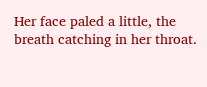Her face paled a little, the breath catching in her throat.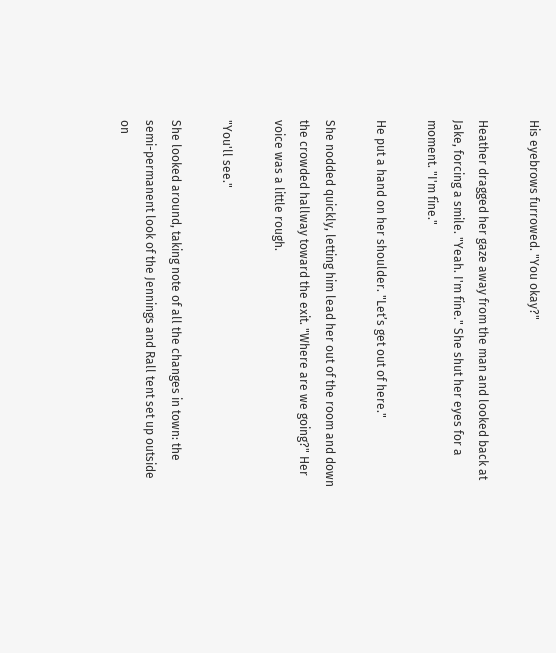His eyebrows furrowed. "You okay?"

Heather dragged her gaze away from the man and looked back at Jake, forcing a smile. "Yeah. I'm fine." She shut her eyes for a moment. "I'm fine."

He put a hand on her shoulder. "Let’s get out of here."

She nodded quickly, letting him lead her out of the room and down the crowded hallway toward the exit. "Where are we going?" Her voice was a little rough.

"You'll see."

She looked around, taking note of all the changes in town: the semi-permanent look of the Jennings and Rall tent set up outside on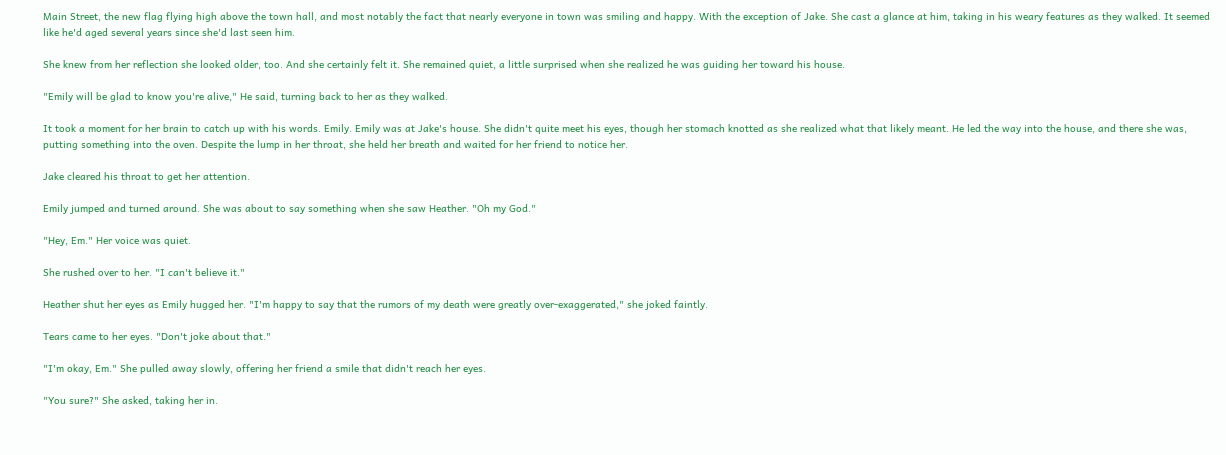Main Street, the new flag flying high above the town hall, and most notably the fact that nearly everyone in town was smiling and happy. With the exception of Jake. She cast a glance at him, taking in his weary features as they walked. It seemed like he'd aged several years since she'd last seen him.

She knew from her reflection she looked older, too. And she certainly felt it. She remained quiet, a little surprised when she realized he was guiding her toward his house.

"Emily will be glad to know you're alive," He said, turning back to her as they walked.

It took a moment for her brain to catch up with his words. Emily. Emily was at Jake's house. She didn't quite meet his eyes, though her stomach knotted as she realized what that likely meant. He led the way into the house, and there she was, putting something into the oven. Despite the lump in her throat, she held her breath and waited for her friend to notice her.

Jake cleared his throat to get her attention.

Emily jumped and turned around. She was about to say something when she saw Heather. "Oh my God."

"Hey, Em." Her voice was quiet.

She rushed over to her. "I can't believe it."

Heather shut her eyes as Emily hugged her. "I'm happy to say that the rumors of my death were greatly over-exaggerated," she joked faintly.

Tears came to her eyes. "Don't joke about that."

"I'm okay, Em." She pulled away slowly, offering her friend a smile that didn't reach her eyes.

"You sure?" She asked, taking her in.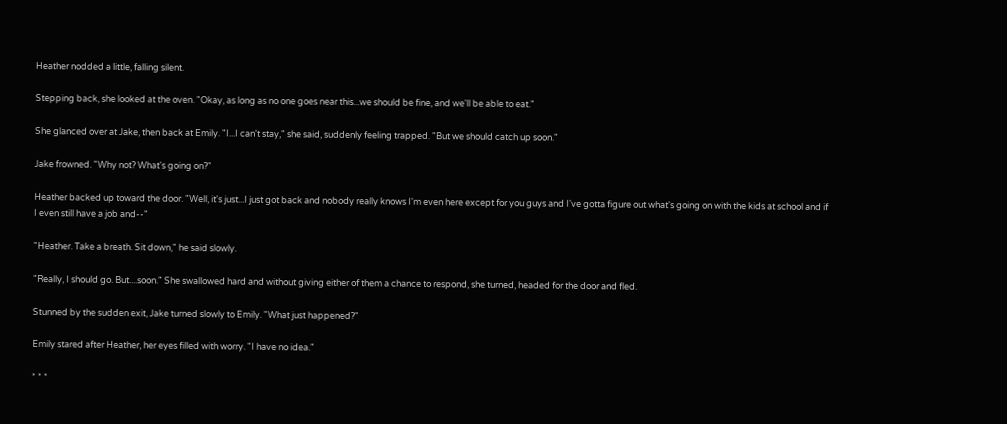Heather nodded a little, falling silent.

Stepping back, she looked at the oven. "Okay, as long as no one goes near this...we should be fine, and we'll be able to eat."

She glanced over at Jake, then back at Emily. "I...I can't stay," she said, suddenly feeling trapped. "But we should catch up soon."

Jake frowned. "Why not? What's going on?"

Heather backed up toward the door. "Well, it's just...I just got back and nobody really knows I'm even here except for you guys and I've gotta figure out what's going on with the kids at school and if I even still have a job and--"

"Heather. Take a breath. Sit down," he said slowly.

"Really, I should go. But....soon." She swallowed hard and without giving either of them a chance to respond, she turned, headed for the door and fled.

Stunned by the sudden exit, Jake turned slowly to Emily. "What just happened?"

Emily stared after Heather, her eyes filled with worry. "I have no idea."

* * *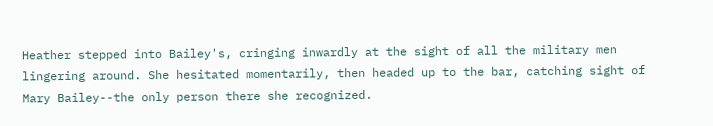Heather stepped into Bailey's, cringing inwardly at the sight of all the military men lingering around. She hesitated momentarily, then headed up to the bar, catching sight of Mary Bailey--the only person there she recognized.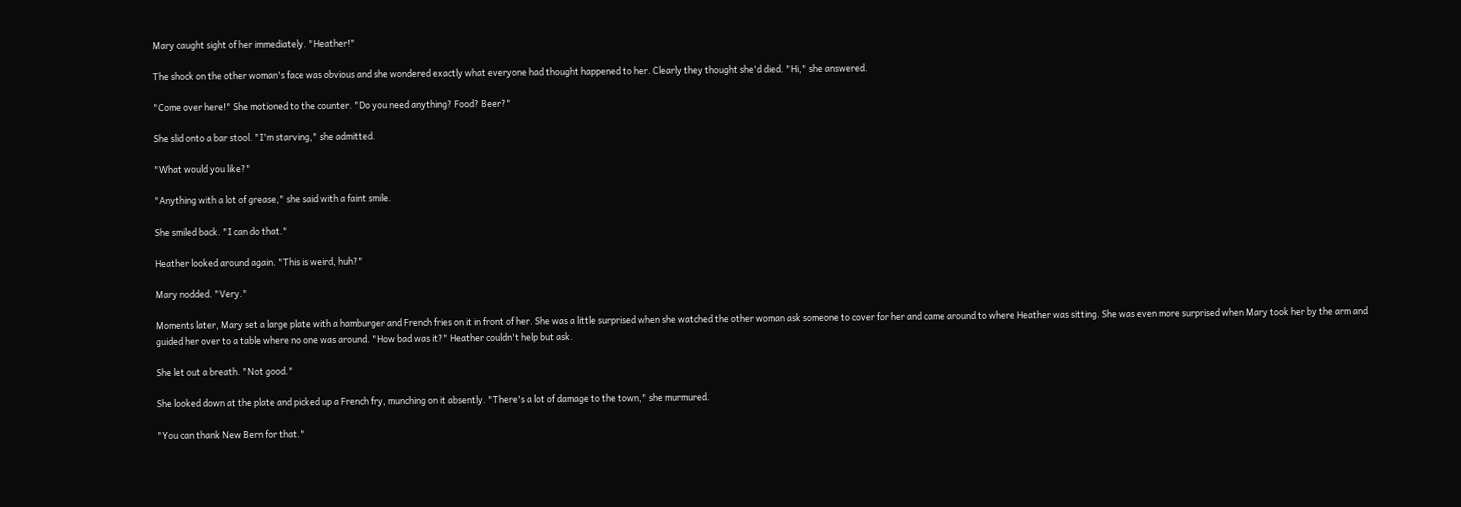Mary caught sight of her immediately. "Heather!"

The shock on the other woman's face was obvious and she wondered exactly what everyone had thought happened to her. Clearly they thought she'd died. "Hi," she answered.

"Come over here!" She motioned to the counter. "Do you need anything? Food? Beer?"

She slid onto a bar stool. "I'm starving," she admitted.

"What would you like?"

"Anything with a lot of grease," she said with a faint smile.

She smiled back. "I can do that."

Heather looked around again. "This is weird, huh?"

Mary nodded. "Very."

Moments later, Mary set a large plate with a hamburger and French fries on it in front of her. She was a little surprised when she watched the other woman ask someone to cover for her and came around to where Heather was sitting. She was even more surprised when Mary took her by the arm and guided her over to a table where no one was around. "How bad was it?" Heather couldn't help but ask.

She let out a breath. "Not good."

She looked down at the plate and picked up a French fry, munching on it absently. "There's a lot of damage to the town," she murmured.

"You can thank New Bern for that."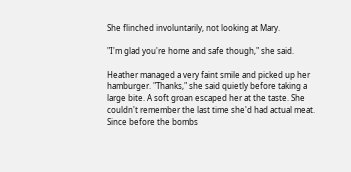She flinched involuntarily, not looking at Mary.

"I'm glad you're home and safe though," she said.

Heather managed a very faint smile and picked up her hamburger. "Thanks," she said quietly before taking a large bite. A soft groan escaped her at the taste. She couldn't remember the last time she'd had actual meat. Since before the bombs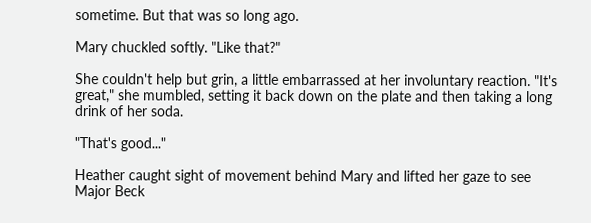sometime. But that was so long ago.

Mary chuckled softly. "Like that?"

She couldn't help but grin, a little embarrassed at her involuntary reaction. "It's great," she mumbled, setting it back down on the plate and then taking a long drink of her soda.

"That's good..."

Heather caught sight of movement behind Mary and lifted her gaze to see Major Beck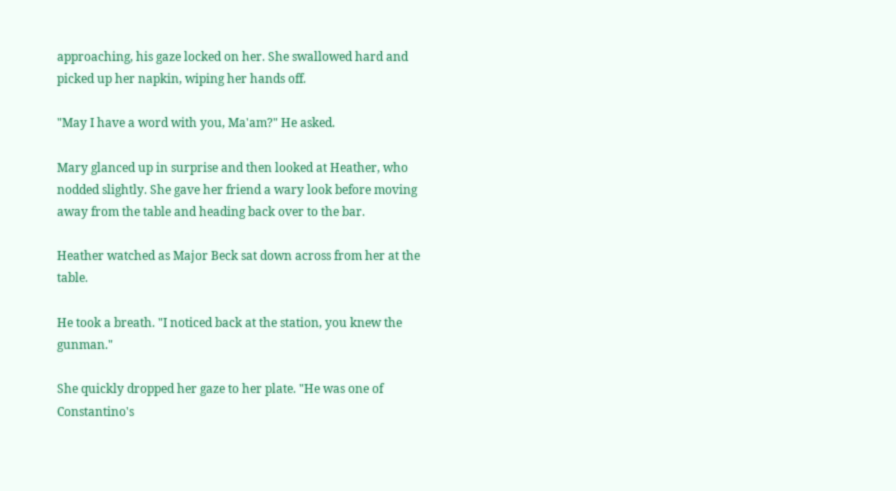approaching, his gaze locked on her. She swallowed hard and picked up her napkin, wiping her hands off.

"May I have a word with you, Ma'am?" He asked.

Mary glanced up in surprise and then looked at Heather, who nodded slightly. She gave her friend a wary look before moving away from the table and heading back over to the bar.

Heather watched as Major Beck sat down across from her at the table.

He took a breath. "I noticed back at the station, you knew the gunman."

She quickly dropped her gaze to her plate. "He was one of Constantino's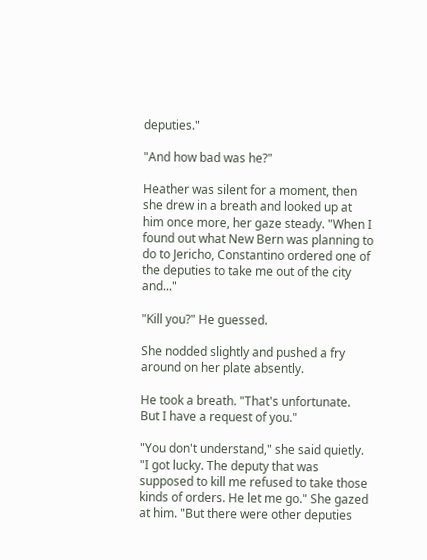deputies."

"And how bad was he?"

Heather was silent for a moment, then she drew in a breath and looked up at him once more, her gaze steady. "When I found out what New Bern was planning to do to Jericho, Constantino ordered one of the deputies to take me out of the city and..."

"Kill you?" He guessed.

She nodded slightly and pushed a fry around on her plate absently.

He took a breath. "That's unfortunate. But I have a request of you."

"You don't understand," she said quietly. "I got lucky. The deputy that was supposed to kill me refused to take those kinds of orders. He let me go." She gazed at him. "But there were other deputies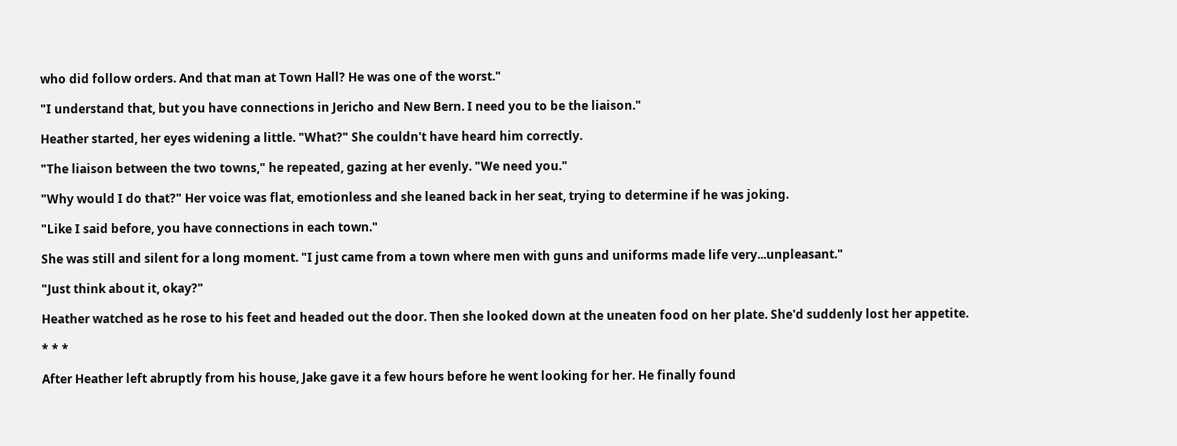who did follow orders. And that man at Town Hall? He was one of the worst."

"I understand that, but you have connections in Jericho and New Bern. I need you to be the liaison."

Heather started, her eyes widening a little. "What?" She couldn't have heard him correctly.

"The liaison between the two towns," he repeated, gazing at her evenly. "We need you."

"Why would I do that?" Her voice was flat, emotionless and she leaned back in her seat, trying to determine if he was joking.

"Like I said before, you have connections in each town."

She was still and silent for a long moment. "I just came from a town where men with guns and uniforms made life very...unpleasant."

"Just think about it, okay?"

Heather watched as he rose to his feet and headed out the door. Then she looked down at the uneaten food on her plate. She'd suddenly lost her appetite.

* * *

After Heather left abruptly from his house, Jake gave it a few hours before he went looking for her. He finally found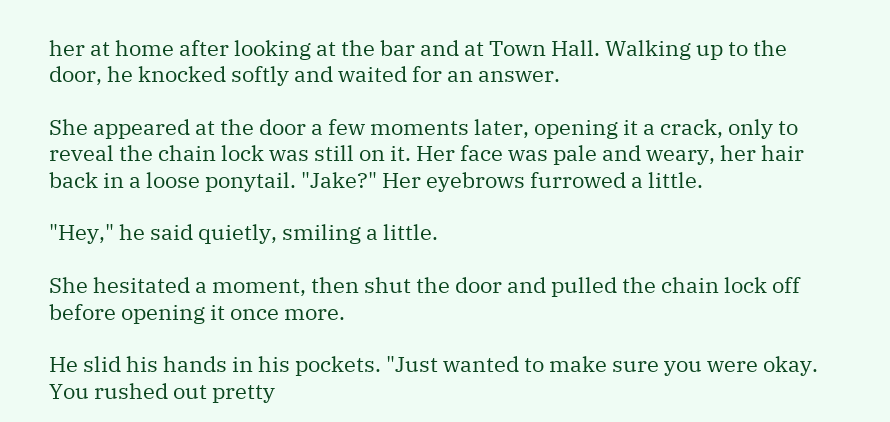her at home after looking at the bar and at Town Hall. Walking up to the door, he knocked softly and waited for an answer.

She appeared at the door a few moments later, opening it a crack, only to reveal the chain lock was still on it. Her face was pale and weary, her hair back in a loose ponytail. "Jake?" Her eyebrows furrowed a little.

"Hey," he said quietly, smiling a little.

She hesitated a moment, then shut the door and pulled the chain lock off before opening it once more.

He slid his hands in his pockets. "Just wanted to make sure you were okay. You rushed out pretty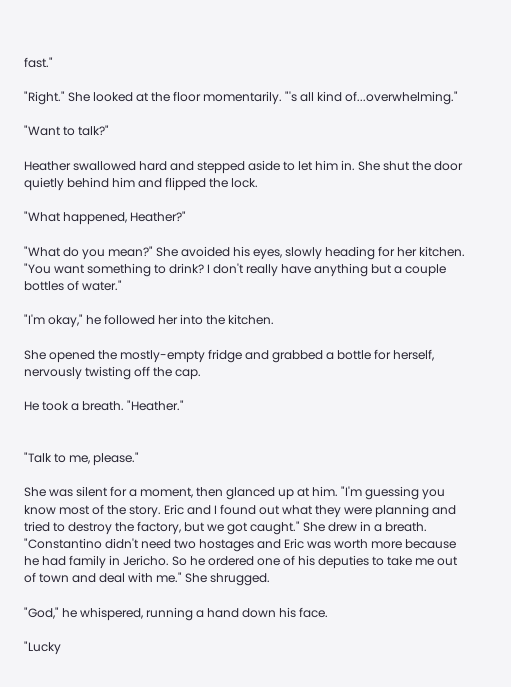fast."

"Right." She looked at the floor momentarily. "'s all kind of...overwhelming."

"Want to talk?"

Heather swallowed hard and stepped aside to let him in. She shut the door quietly behind him and flipped the lock.

"What happened, Heather?"

"What do you mean?" She avoided his eyes, slowly heading for her kitchen. "You want something to drink? I don't really have anything but a couple bottles of water."

"I'm okay," he followed her into the kitchen.

She opened the mostly-empty fridge and grabbed a bottle for herself, nervously twisting off the cap.

He took a breath. "Heather."


"Talk to me, please."

She was silent for a moment, then glanced up at him. "I'm guessing you know most of the story. Eric and I found out what they were planning and tried to destroy the factory, but we got caught." She drew in a breath. "Constantino didn't need two hostages and Eric was worth more because he had family in Jericho. So he ordered one of his deputies to take me out of town and deal with me." She shrugged.

"God," he whispered, running a hand down his face.

"Lucky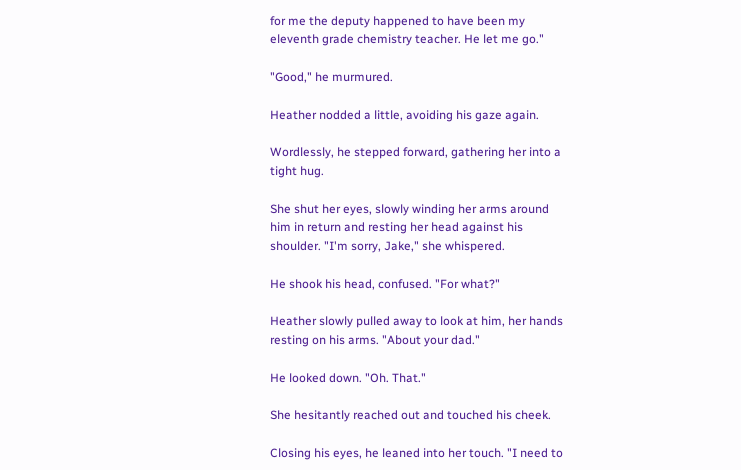for me the deputy happened to have been my eleventh grade chemistry teacher. He let me go."

"Good," he murmured.

Heather nodded a little, avoiding his gaze again.

Wordlessly, he stepped forward, gathering her into a tight hug.

She shut her eyes, slowly winding her arms around him in return and resting her head against his shoulder. "I'm sorry, Jake," she whispered.

He shook his head, confused. "For what?"

Heather slowly pulled away to look at him, her hands resting on his arms. "About your dad."

He looked down. "Oh. That."

She hesitantly reached out and touched his cheek.

Closing his eyes, he leaned into her touch. "I need to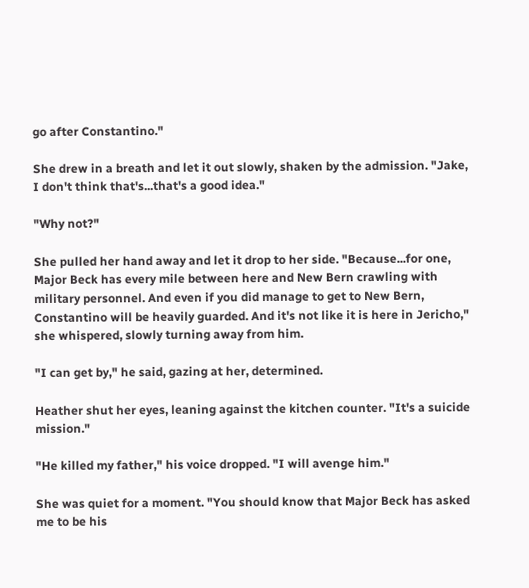go after Constantino."

She drew in a breath and let it out slowly, shaken by the admission. "Jake, I don't think that's...that's a good idea."

"Why not?"

She pulled her hand away and let it drop to her side. "Because...for one, Major Beck has every mile between here and New Bern crawling with military personnel. And even if you did manage to get to New Bern, Constantino will be heavily guarded. And it's not like it is here in Jericho," she whispered, slowly turning away from him.

"I can get by," he said, gazing at her, determined.

Heather shut her eyes, leaning against the kitchen counter. "It's a suicide mission."

"He killed my father," his voice dropped. "I will avenge him."

She was quiet for a moment. "You should know that Major Beck has asked me to be his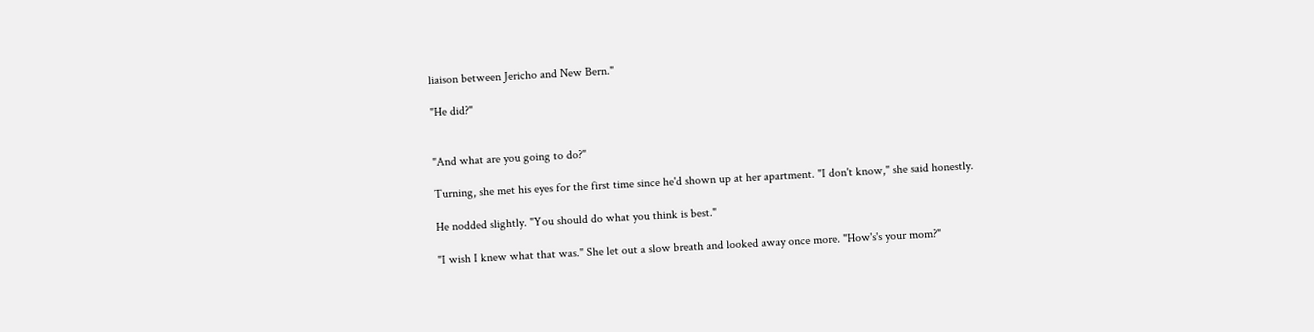liaison between Jericho and New Bern."

"He did?"


"And what are you going to do?"

Turning, she met his eyes for the first time since he'd shown up at her apartment. "I don't know," she said honestly.

He nodded slightly. "You should do what you think is best."

"I wish I knew what that was." She let out a slow breath and looked away once more. "How's's your mom?"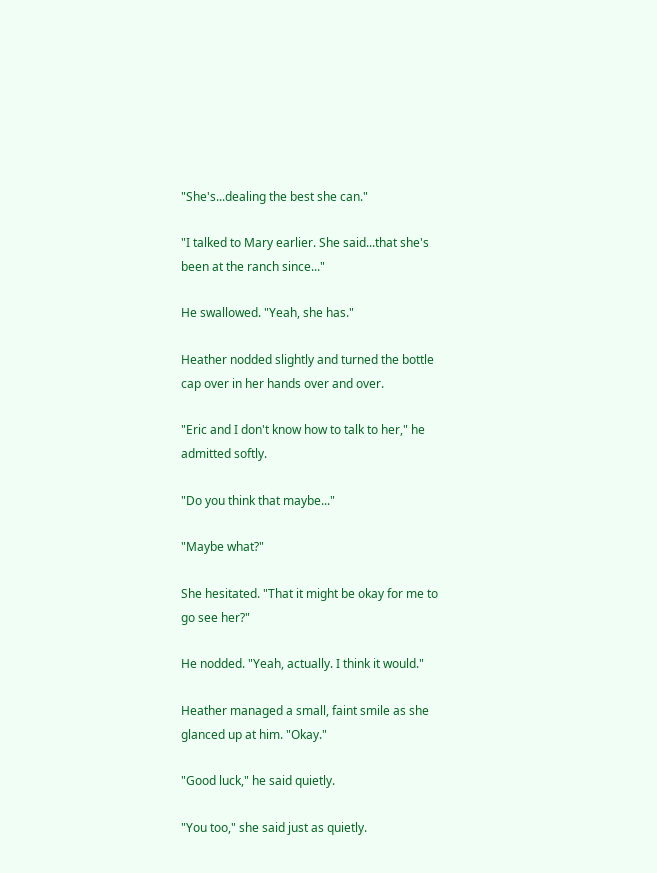"She's...dealing the best she can."

"I talked to Mary earlier. She said...that she's been at the ranch since..."

He swallowed. "Yeah, she has."

Heather nodded slightly and turned the bottle cap over in her hands over and over.

"Eric and I don't know how to talk to her," he admitted softly.

"Do you think that maybe..."

"Maybe what?"

She hesitated. "That it might be okay for me to go see her?"

He nodded. "Yeah, actually. I think it would."

Heather managed a small, faint smile as she glanced up at him. "Okay."

"Good luck," he said quietly.

"You too," she said just as quietly.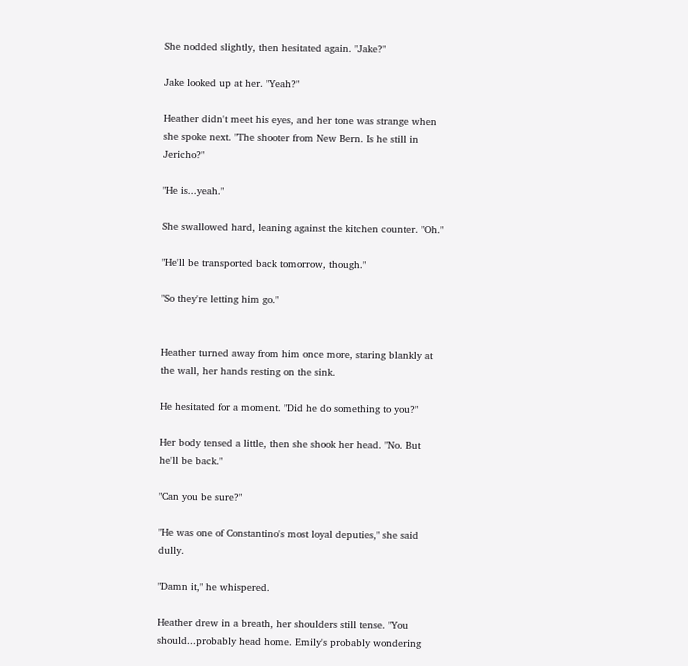She nodded slightly, then hesitated again. "Jake?"

Jake looked up at her. "Yeah?"

Heather didn't meet his eyes, and her tone was strange when she spoke next. "The shooter from New Bern. Is he still in Jericho?"

"He is...yeah."

She swallowed hard, leaning against the kitchen counter. "Oh."

"He'll be transported back tomorrow, though."

"So they're letting him go."


Heather turned away from him once more, staring blankly at the wall, her hands resting on the sink.

He hesitated for a moment. "Did he do something to you?"

Her body tensed a little, then she shook her head. "No. But he'll be back."

"Can you be sure?"

"He was one of Constantino's most loyal deputies," she said dully.

"Damn it," he whispered.

Heather drew in a breath, her shoulders still tense. "You should...probably head home. Emily's probably wondering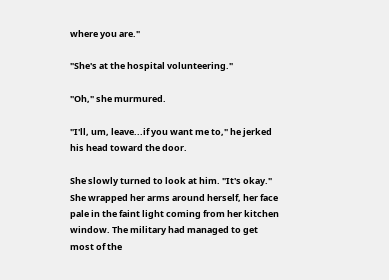where you are."

"She's at the hospital volunteering."

"Oh," she murmured.

"I'll, um, leave...if you want me to," he jerked his head toward the door.

She slowly turned to look at him. "It's okay." She wrapped her arms around herself, her face pale in the faint light coming from her kitchen window. The military had managed to get most of the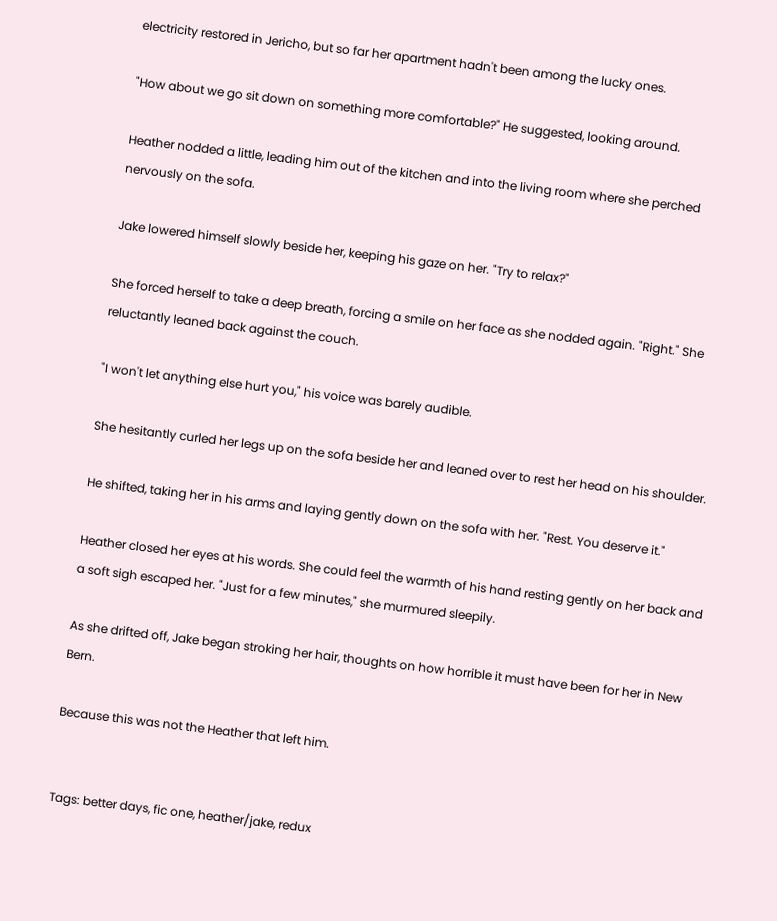electricity restored in Jericho, but so far her apartment hadn't been among the lucky ones.

"How about we go sit down on something more comfortable?" He suggested, looking around.

Heather nodded a little, leading him out of the kitchen and into the living room where she perched nervously on the sofa.

Jake lowered himself slowly beside her, keeping his gaze on her. "Try to relax?"

She forced herself to take a deep breath, forcing a smile on her face as she nodded again. "Right." She reluctantly leaned back against the couch.

"I won't let anything else hurt you," his voice was barely audible.

She hesitantly curled her legs up on the sofa beside her and leaned over to rest her head on his shoulder.

He shifted, taking her in his arms and laying gently down on the sofa with her. "Rest. You deserve it."

Heather closed her eyes at his words. She could feel the warmth of his hand resting gently on her back and a soft sigh escaped her. "Just for a few minutes," she murmured sleepily.

As she drifted off, Jake began stroking her hair, thoughts on how horrible it must have been for her in New Bern.

Because this was not the Heather that left him.


Tags: better days, fic one, heather/jake, redux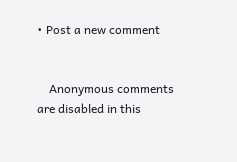• Post a new comment


    Anonymous comments are disabled in this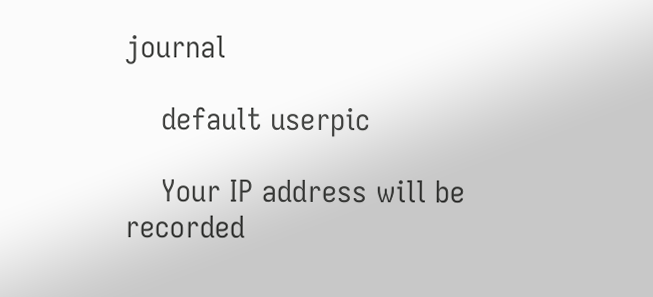journal

    default userpic

    Your IP address will be recorded